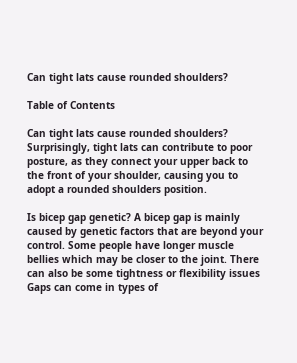Can tight lats cause rounded shoulders?

Table of Contents

Can tight lats cause rounded shoulders? Surprisingly, tight lats can contribute to poor posture, as they connect your upper back to the front of your shoulder, causing you to adopt a rounded shoulders position.

Is bicep gap genetic? A bicep gap is mainly caused by genetic factors that are beyond your control. Some people have longer muscle bellies which may be closer to the joint. There can also be some tightness or flexibility issues Gaps can come in types of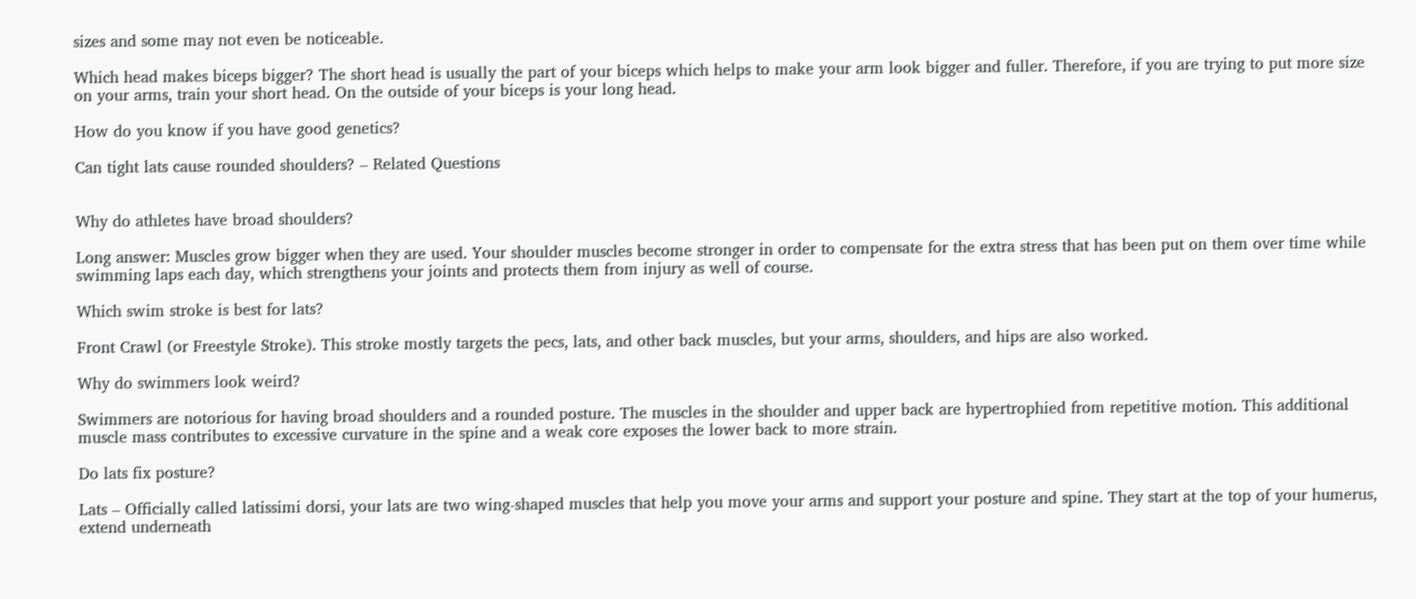sizes and some may not even be noticeable.

Which head makes biceps bigger? The short head is usually the part of your biceps which helps to make your arm look bigger and fuller. Therefore, if you are trying to put more size on your arms, train your short head. On the outside of your biceps is your long head.

How do you know if you have good genetics?

Can tight lats cause rounded shoulders? – Related Questions


Why do athletes have broad shoulders?

Long answer: Muscles grow bigger when they are used. Your shoulder muscles become stronger in order to compensate for the extra stress that has been put on them over time while swimming laps each day, which strengthens your joints and protects them from injury as well of course.

Which swim stroke is best for lats?

Front Crawl (or Freestyle Stroke). This stroke mostly targets the pecs, lats, and other back muscles, but your arms, shoulders, and hips are also worked.

Why do swimmers look weird?

Swimmers are notorious for having broad shoulders and a rounded posture. The muscles in the shoulder and upper back are hypertrophied from repetitive motion. This additional muscle mass contributes to excessive curvature in the spine and a weak core exposes the lower back to more strain.

Do lats fix posture?

Lats – Officially called latissimi dorsi, your lats are two wing-shaped muscles that help you move your arms and support your posture and spine. They start at the top of your humerus, extend underneath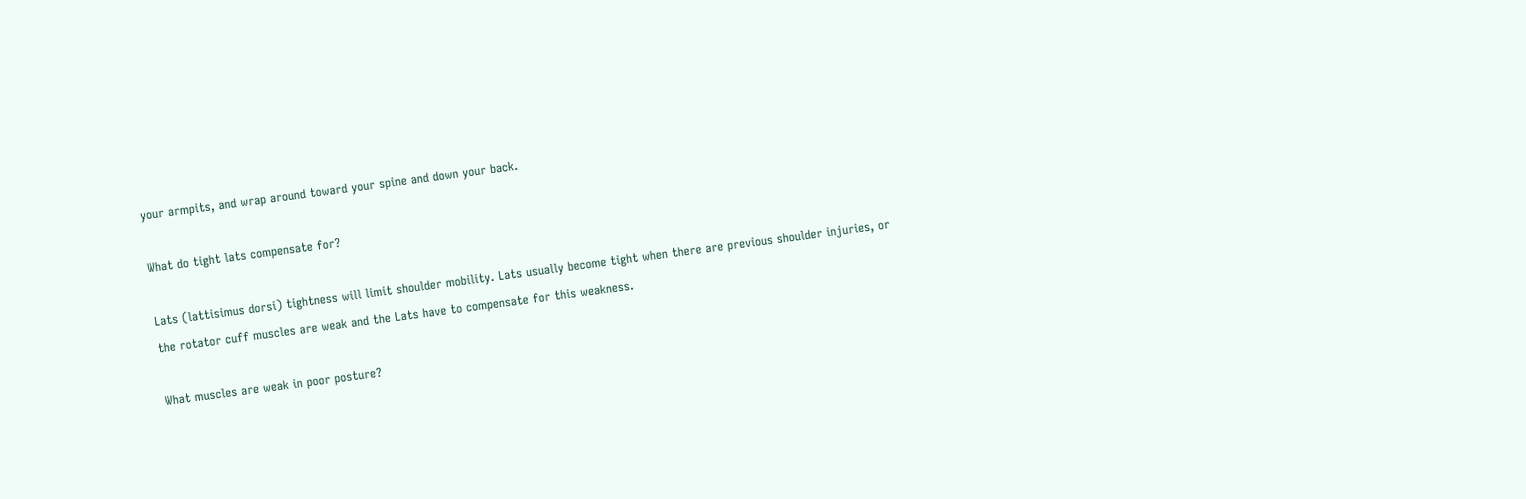your armpits, and wrap around toward your spine and down your back.

What do tight lats compensate for?

Lats (lattisimus dorsi) tightness will limit shoulder mobility. Lats usually become tight when there are previous shoulder injuries, or the rotator cuff muscles are weak and the Lats have to compensate for this weakness.

What muscles are weak in poor posture?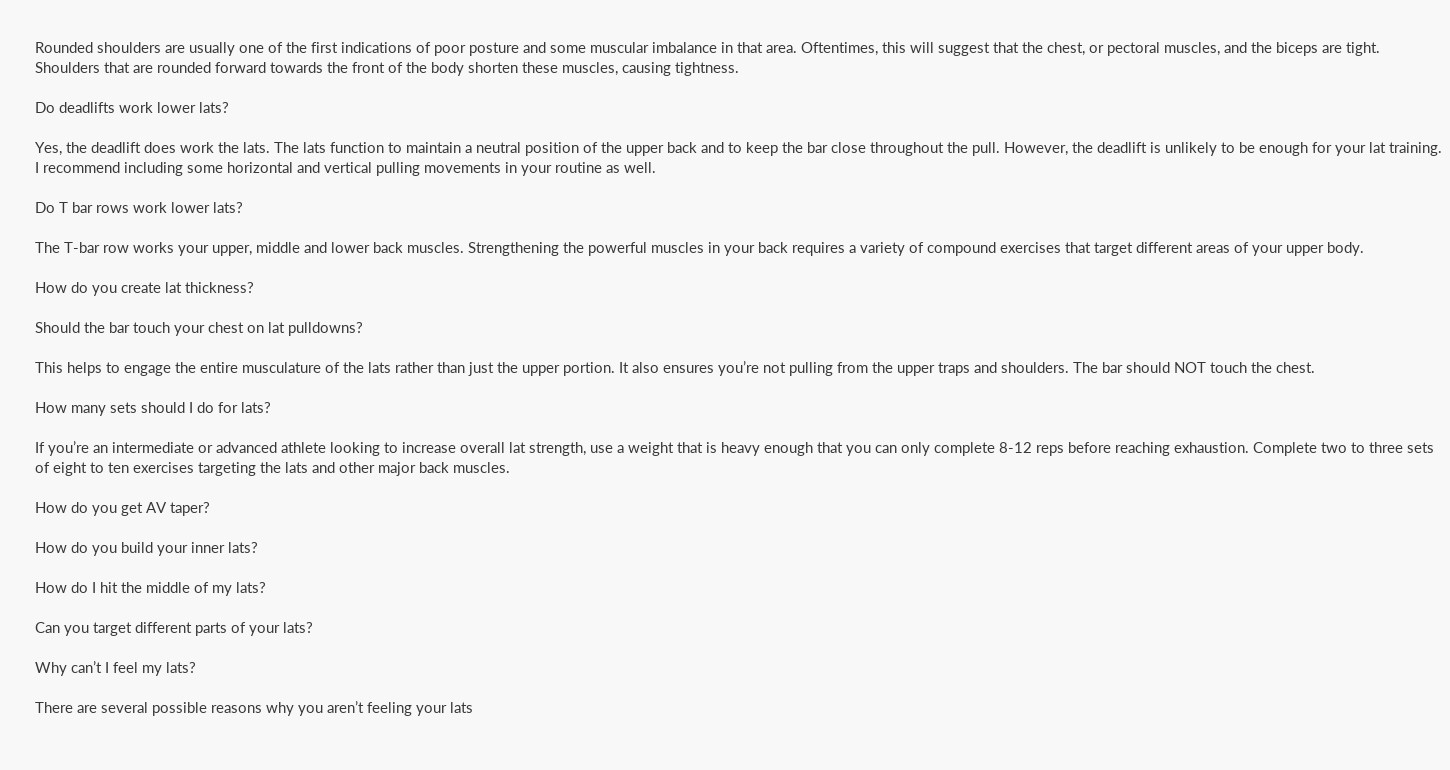Rounded shoulders are usually one of the first indications of poor posture and some muscular imbalance in that area. Oftentimes, this will suggest that the chest, or pectoral muscles, and the biceps are tight. Shoulders that are rounded forward towards the front of the body shorten these muscles, causing tightness.

Do deadlifts work lower lats?

Yes, the deadlift does work the lats. The lats function to maintain a neutral position of the upper back and to keep the bar close throughout the pull. However, the deadlift is unlikely to be enough for your lat training. I recommend including some horizontal and vertical pulling movements in your routine as well.

Do T bar rows work lower lats?

The T-bar row works your upper, middle and lower back muscles. Strengthening the powerful muscles in your back requires a variety of compound exercises that target different areas of your upper body.

How do you create lat thickness?

Should the bar touch your chest on lat pulldowns?

This helps to engage the entire musculature of the lats rather than just the upper portion. It also ensures you’re not pulling from the upper traps and shoulders. The bar should NOT touch the chest.

How many sets should I do for lats?

If you’re an intermediate or advanced athlete looking to increase overall lat strength, use a weight that is heavy enough that you can only complete 8-12 reps before reaching exhaustion. Complete two to three sets of eight to ten exercises targeting the lats and other major back muscles.

How do you get AV taper?

How do you build your inner lats?

How do I hit the middle of my lats?

Can you target different parts of your lats?

Why can’t I feel my lats?

There are several possible reasons why you aren’t feeling your lats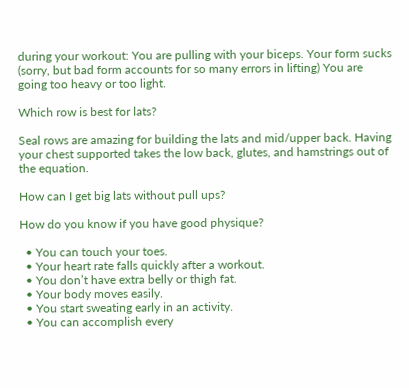during your workout: You are pulling with your biceps. Your form sucks (sorry, but bad form accounts for so many errors in lifting) You are going too heavy or too light.

Which row is best for lats?

Seal rows are amazing for building the lats and mid/upper back. Having your chest supported takes the low back, glutes, and hamstrings out of the equation.

How can I get big lats without pull ups?

How do you know if you have good physique?

  • You can touch your toes.
  • Your heart rate falls quickly after a workout.
  • You don’t have extra belly or thigh fat.
  • Your body moves easily.
  • You start sweating early in an activity.
  • You can accomplish every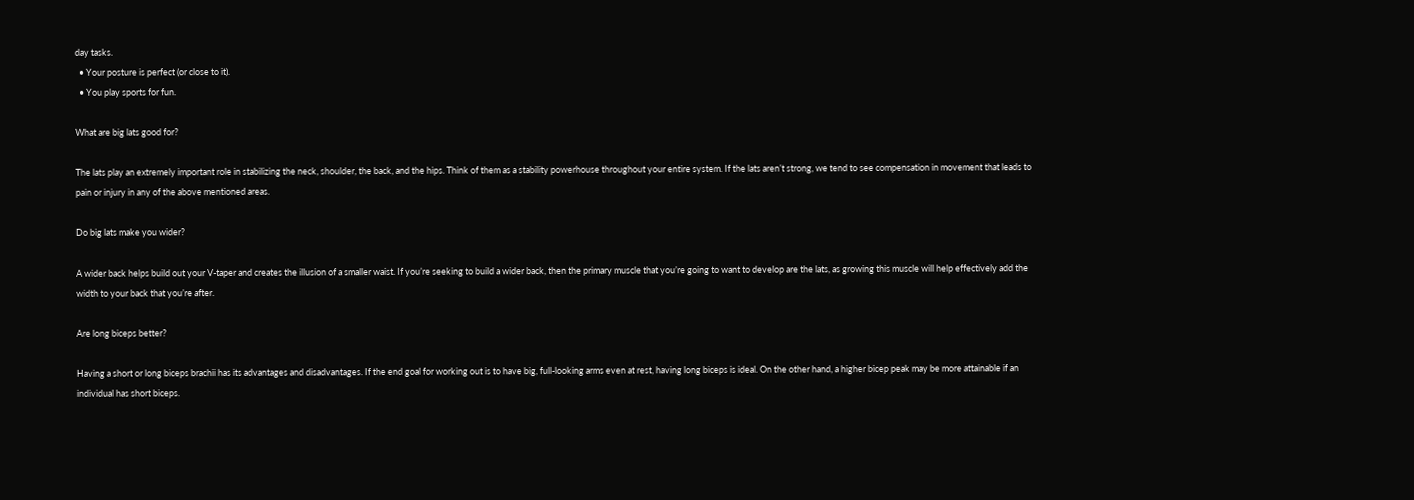day tasks.
  • Your posture is perfect (or close to it).
  • You play sports for fun.

What are big lats good for?

The lats play an extremely important role in stabilizing the neck, shoulder, the back, and the hips. Think of them as a stability powerhouse throughout your entire system. If the lats aren’t strong, we tend to see compensation in movement that leads to pain or injury in any of the above mentioned areas.

Do big lats make you wider?

A wider back helps build out your V-taper and creates the illusion of a smaller waist. If you’re seeking to build a wider back, then the primary muscle that you’re going to want to develop are the lats, as growing this muscle will help effectively add the width to your back that you’re after.

Are long biceps better?

Having a short or long biceps brachii has its advantages and disadvantages. If the end goal for working out is to have big, full-looking arms even at rest, having long biceps is ideal. On the other hand, a higher bicep peak may be more attainable if an individual has short biceps.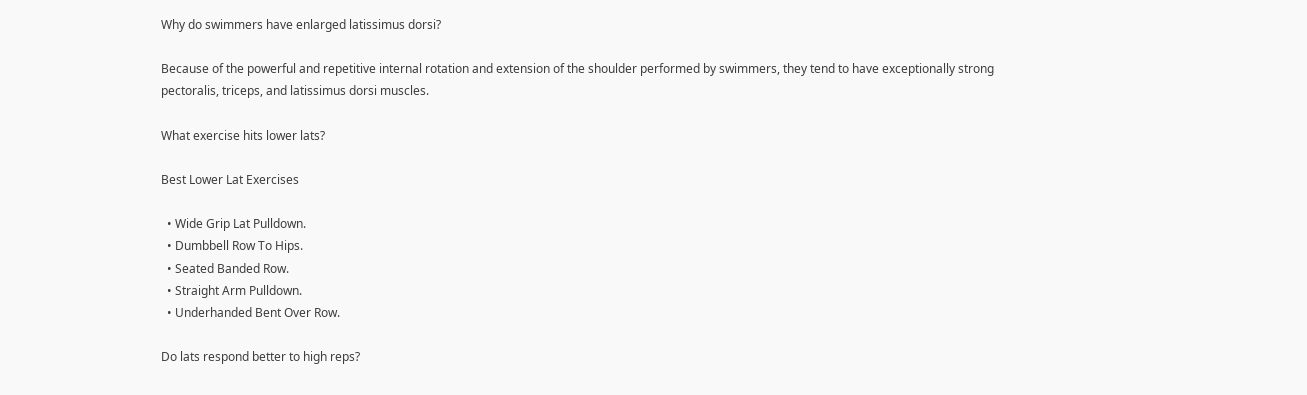Why do swimmers have enlarged latissimus dorsi?

Because of the powerful and repetitive internal rotation and extension of the shoulder performed by swimmers, they tend to have exceptionally strong pectoralis, triceps, and latissimus dorsi muscles.

What exercise hits lower lats?

Best Lower Lat Exercises

  • Wide Grip Lat Pulldown.
  • Dumbbell Row To Hips.
  • Seated Banded Row.
  • Straight Arm Pulldown.
  • Underhanded Bent Over Row.

Do lats respond better to high reps?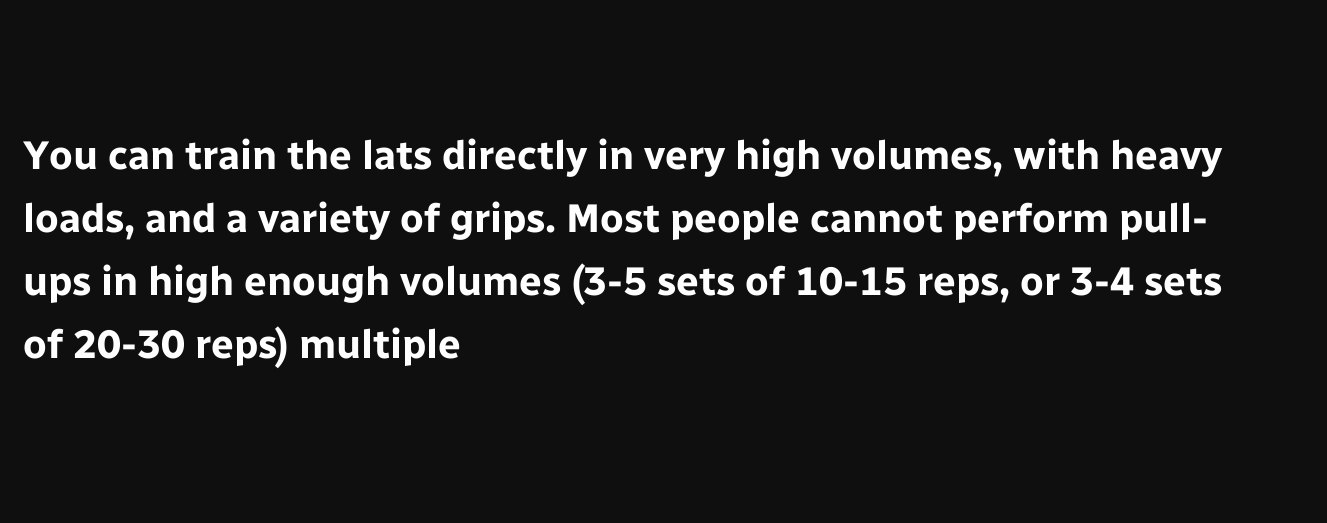You can train the lats directly in very high volumes, with heavy loads, and a variety of grips. Most people cannot perform pull-ups in high enough volumes (3-5 sets of 10-15 reps, or 3-4 sets of 20-30 reps) multiple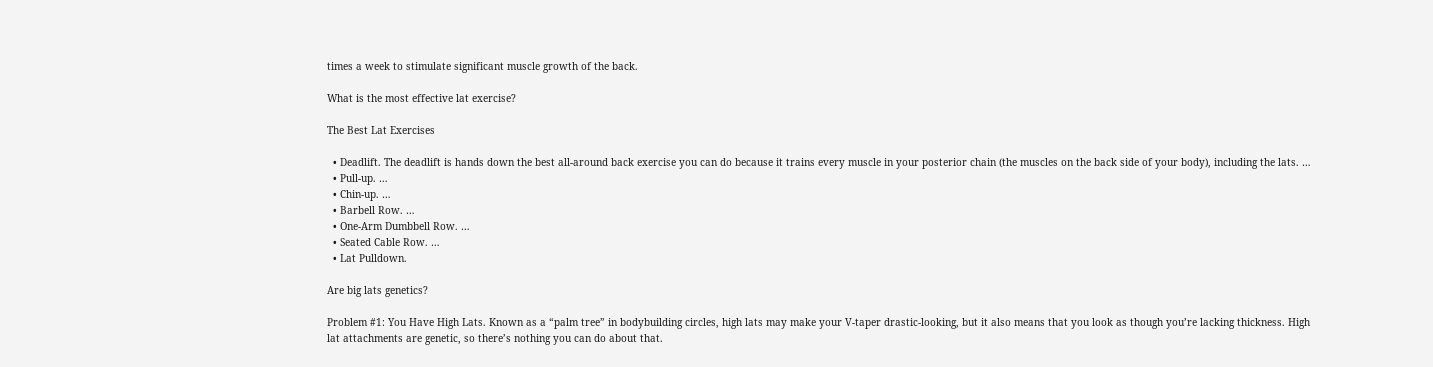times a week to stimulate significant muscle growth of the back.

What is the most effective lat exercise?

The Best Lat Exercises

  • Deadlift. The deadlift is hands down the best all-around back exercise you can do because it trains every muscle in your posterior chain (the muscles on the back side of your body), including the lats. …
  • Pull-up. …
  • Chin-up. …
  • Barbell Row. …
  • One-Arm Dumbbell Row. …
  • Seated Cable Row. …
  • Lat Pulldown.

Are big lats genetics?

Problem #1: You Have High Lats. Known as a “palm tree” in bodybuilding circles, high lats may make your V-taper drastic-looking, but it also means that you look as though you’re lacking thickness. High lat attachments are genetic, so there’s nothing you can do about that.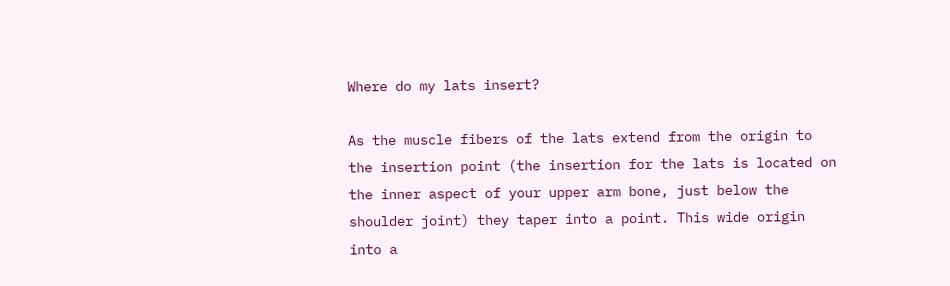Where do my lats insert?

As the muscle fibers of the lats extend from the origin to the insertion point (the insertion for the lats is located on the inner aspect of your upper arm bone, just below the shoulder joint) they taper into a point. This wide origin into a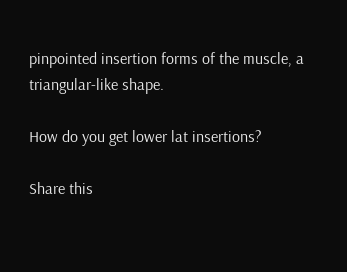pinpointed insertion forms of the muscle, a triangular-like shape.

How do you get lower lat insertions?

Share this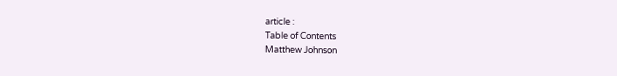article :
Table of Contents
Matthew Johnson